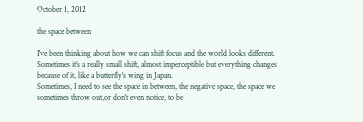October 1, 2012

the space between

I've been thinking about how we can shift focus and the world looks different. Sometimes it's a really small shift, almost imperceptible but everything changes because of it, like a butterfly's wing in Japan.
Sometimes, I need to see the space in between, the negative space, the space we sometimes throw out,or don't even notice, to be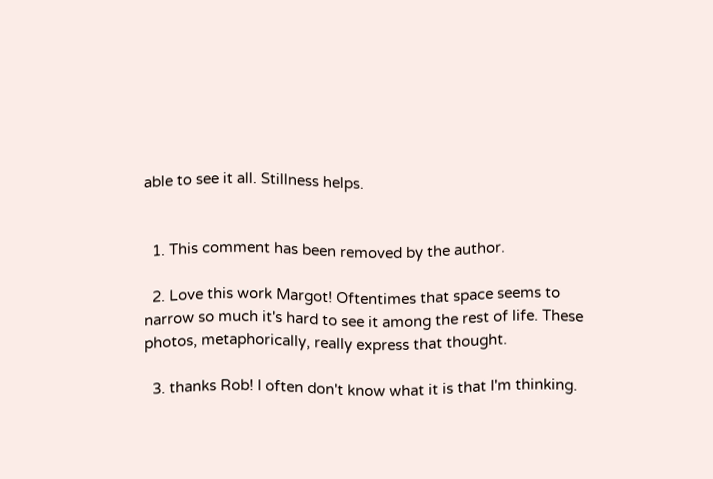able to see it all. Stillness helps.


  1. This comment has been removed by the author.

  2. Love this work Margot! Oftentimes that space seems to narrow so much it's hard to see it among the rest of life. These photos, metaphorically, really express that thought.

  3. thanks Rob! I often don't know what it is that I'm thinking.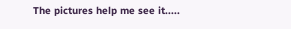The pictures help me see it.....